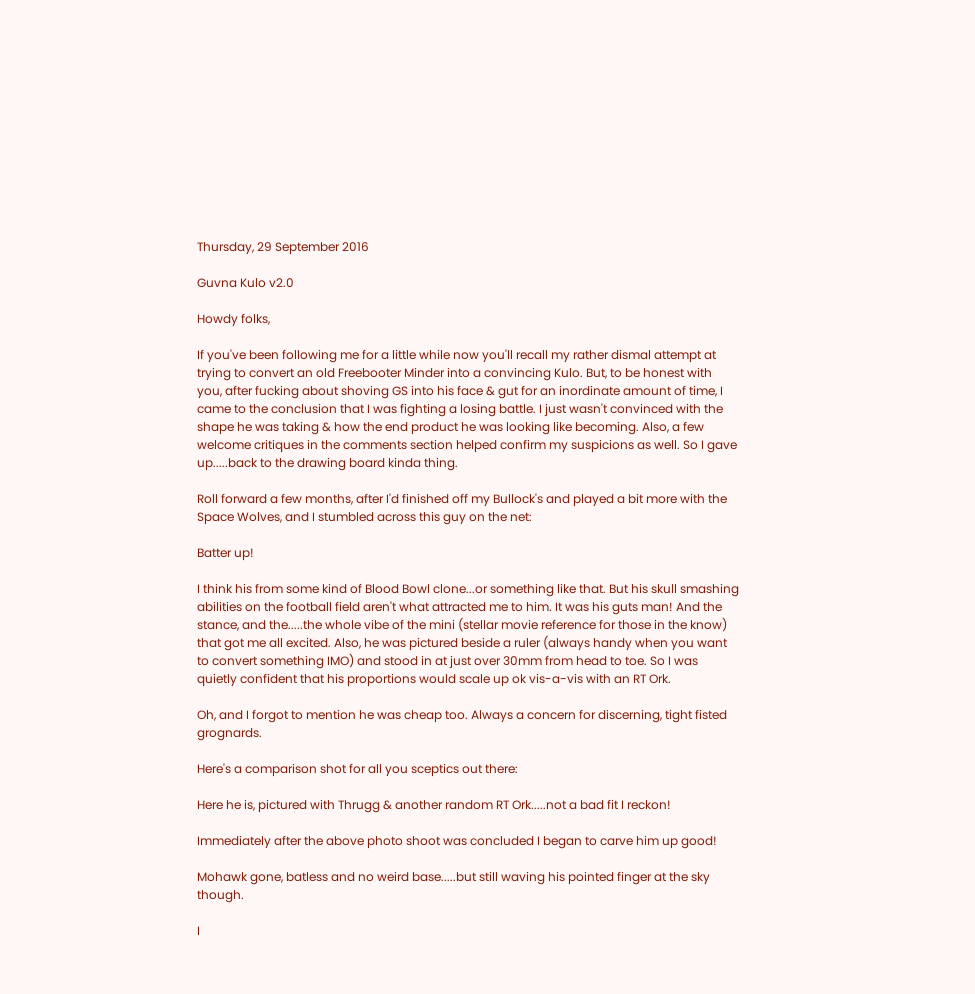Thursday, 29 September 2016

Guvna Kulo v2.0

Howdy folks,

If you've been following me for a little while now you'll recall my rather dismal attempt at trying to convert an old Freebooter Minder into a convincing Kulo. But, to be honest with you, after fucking about shoving GS into his face & gut for an inordinate amount of time, I came to the conclusion that I was fighting a losing battle. I just wasn't convinced with the shape he was taking & how the end product he was looking like becoming. Also, a few welcome critiques in the comments section helped confirm my suspicions as well. So I gave up.....back to the drawing board kinda thing.

Roll forward a few months, after I'd finished off my Bullock's and played a bit more with the Space Wolves, and I stumbled across this guy on the net:

Batter up!

I think his from some kind of Blood Bowl clone...or something like that. But his skull smashing abilities on the football field aren't what attracted me to him. It was his guts man! And the stance, and the.....the whole vibe of the mini (stellar movie reference for those in the know) that got me all excited. Also, he was pictured beside a ruler (always handy when you want to convert something IMO) and stood in at just over 30mm from head to toe. So I was quietly confident that his proportions would scale up ok vis-a-vis with an RT Ork.

Oh, and I forgot to mention he was cheap too. Always a concern for discerning, tight fisted grognards.

Here's a comparison shot for all you sceptics out there:

Here he is, pictured with Thrugg & another random RT Ork.....not a bad fit I reckon!

Immediately after the above photo shoot was concluded I began to carve him up good!

Mohawk gone, batless and no weird base.....but still waving his pointed finger at the sky though.

I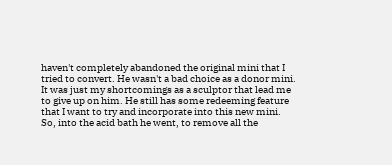haven't completely abandoned the original mini that I tried to convert. He wasn't a bad choice as a donor mini. It was just my shortcomings as a sculptor that lead me to give up on him. He still has some redeeming feature that I want to try and incorporate into this new mini. So, into the acid bath he went, to remove all the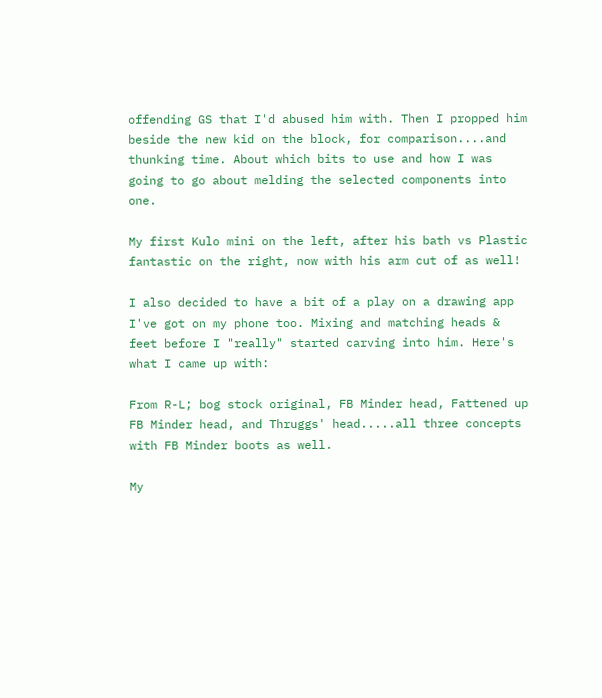offending GS that I'd abused him with. Then I propped him beside the new kid on the block, for comparison....and thunking time. About which bits to use and how I was going to go about melding the selected components into one.

My first Kulo mini on the left, after his bath vs Plastic fantastic on the right, now with his arm cut of as well!

I also decided to have a bit of a play on a drawing app I've got on my phone too. Mixing and matching heads & feet before I "really" started carving into him. Here's what I came up with:

From R-L; bog stock original, FB Minder head, Fattened up FB Minder head, and Thruggs' head.....all three concepts with FB Minder boots as well.

My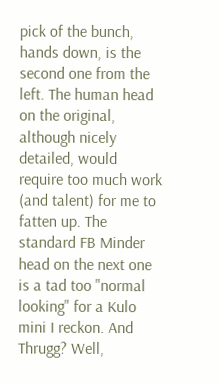pick of the bunch, hands down, is the second one from the left. The human head on the original, although nicely detailed, would require too much work (and talent) for me to fatten up. The standard FB Minder head on the next one is a tad too "normal looking" for a Kulo mini I reckon. And Thrugg? Well,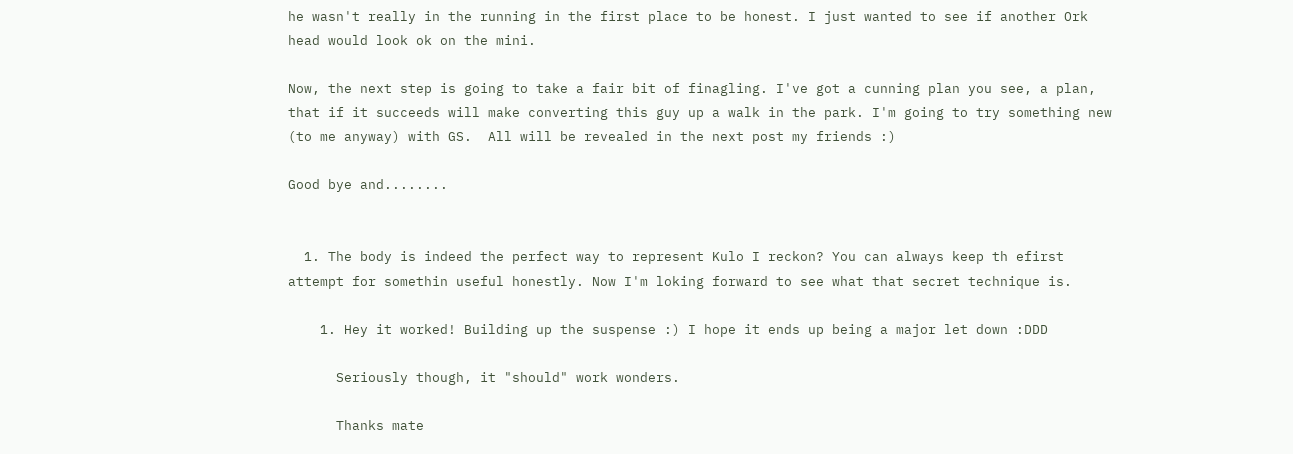he wasn't really in the running in the first place to be honest. I just wanted to see if another Ork head would look ok on the mini.

Now, the next step is going to take a fair bit of finagling. I've got a cunning plan you see, a plan, that if it succeeds will make converting this guy up a walk in the park. I'm going to try something new (to me anyway) with GS.  All will be revealed in the next post my friends :)

Good bye and........


  1. The body is indeed the perfect way to represent Kulo I reckon? You can always keep th efirst attempt for somethin useful honestly. Now I'm loking forward to see what that secret technique is.

    1. Hey it worked! Building up the suspense :) I hope it ends up being a major let down :DDD

      Seriously though, it "should" work wonders.

      Thanks mate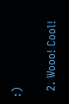:)

  2. Wooo! Cool!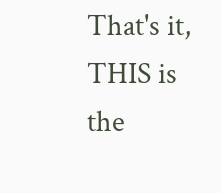That's it, THIS is the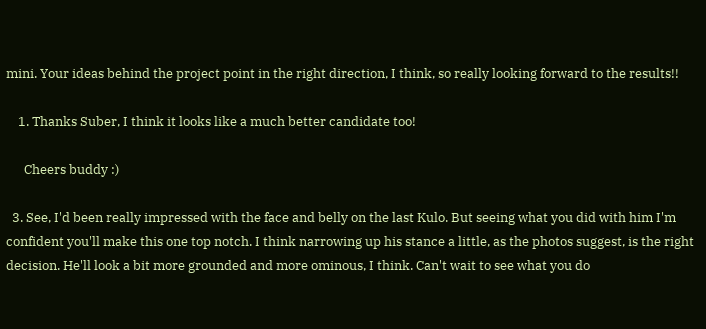mini. Your ideas behind the project point in the right direction, I think, so really looking forward to the results!!

    1. Thanks Suber, I think it looks like a much better candidate too!

      Cheers buddy :)

  3. See, I'd been really impressed with the face and belly on the last Kulo. But seeing what you did with him I'm confident you'll make this one top notch. I think narrowing up his stance a little, as the photos suggest, is the right decision. He'll look a bit more grounded and more ominous, I think. Can't wait to see what you do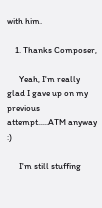with him.

    1. Thanks Composer,

      Yeah, I'm really glad I gave up on my previous attempt.....ATM anyway :)

      I'm still stuffing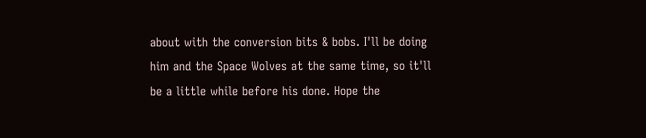about with the conversion bits & bobs. I'll be doing him and the Space Wolves at the same time, so it'll be a little while before his done. Hope the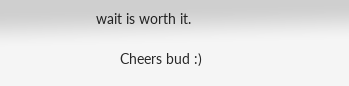wait is worth it.

      Cheers bud :)